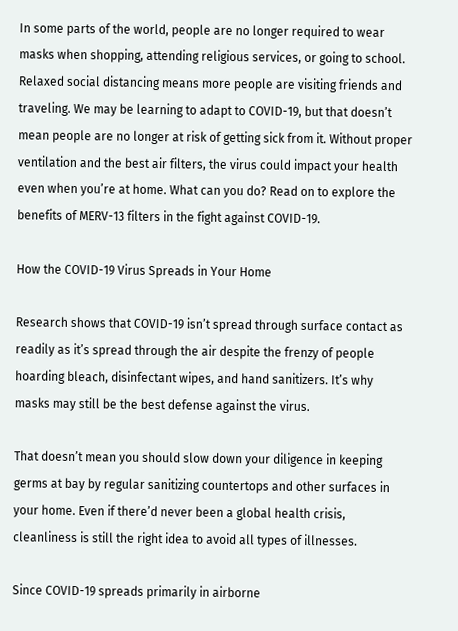In some parts of the world, people are no longer required to wear masks when shopping, attending religious services, or going to school. Relaxed social distancing means more people are visiting friends and traveling. We may be learning to adapt to COVID-19, but that doesn’t mean people are no longer at risk of getting sick from it. Without proper ventilation and the best air filters, the virus could impact your health even when you’re at home. What can you do? Read on to explore the benefits of MERV-13 filters in the fight against COVID-19.

How the COVID-19 Virus Spreads in Your Home

Research shows that COVID-19 isn’t spread through surface contact as readily as it’s spread through the air despite the frenzy of people hoarding bleach, disinfectant wipes, and hand sanitizers. It’s why masks may still be the best defense against the virus.

That doesn’t mean you should slow down your diligence in keeping germs at bay by regular sanitizing countertops and other surfaces in your home. Even if there’d never been a global health crisis, cleanliness is still the right idea to avoid all types of illnesses.

Since COVID-19 spreads primarily in airborne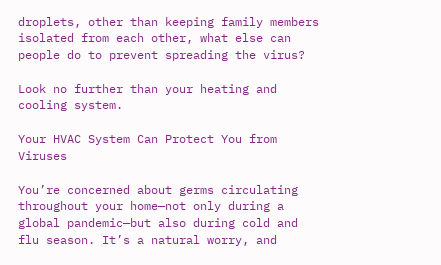droplets, other than keeping family members isolated from each other, what else can people do to prevent spreading the virus?

Look no further than your heating and cooling system.

Your HVAC System Can Protect You from Viruses

You’re concerned about germs circulating throughout your home—not only during a global pandemic—but also during cold and flu season. It’s a natural worry, and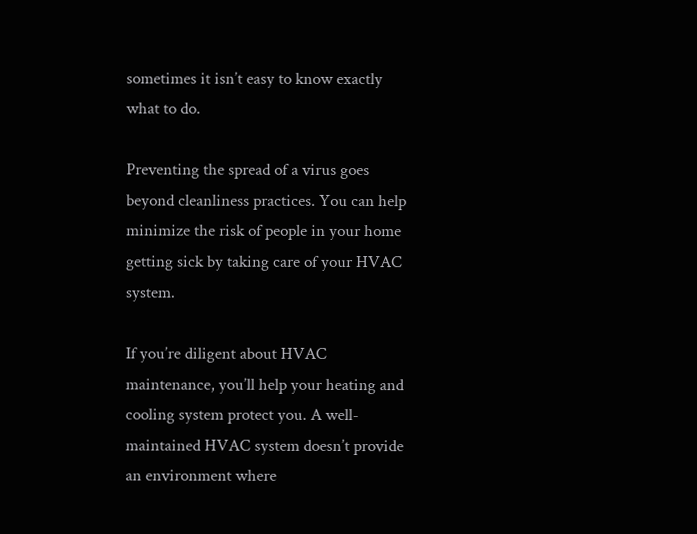sometimes it isn’t easy to know exactly what to do.

Preventing the spread of a virus goes beyond cleanliness practices. You can help minimize the risk of people in your home getting sick by taking care of your HVAC system.

If you’re diligent about HVAC maintenance, you’ll help your heating and cooling system protect you. A well-maintained HVAC system doesn’t provide an environment where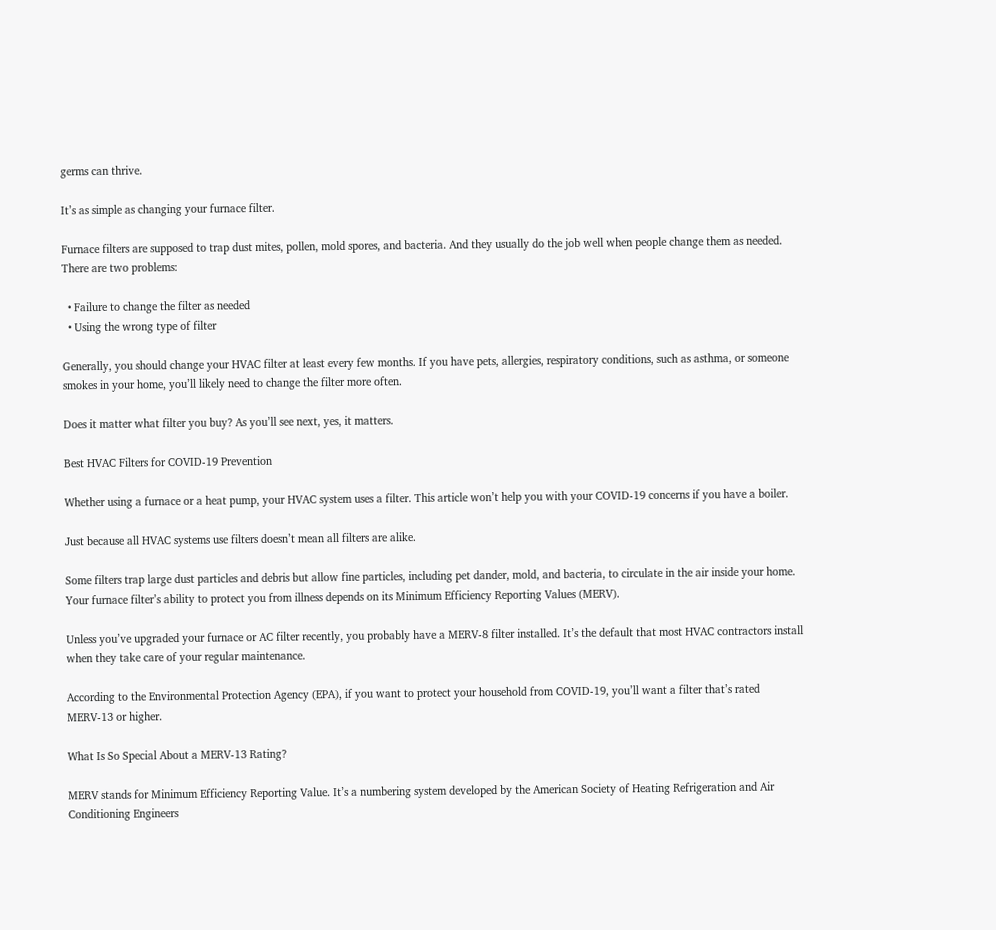germs can thrive.

It’s as simple as changing your furnace filter.

Furnace filters are supposed to trap dust mites, pollen, mold spores, and bacteria. And they usually do the job well when people change them as needed. There are two problems:

  • Failure to change the filter as needed
  • Using the wrong type of filter

Generally, you should change your HVAC filter at least every few months. If you have pets, allergies, respiratory conditions, such as asthma, or someone smokes in your home, you’ll likely need to change the filter more often.

Does it matter what filter you buy? As you’ll see next, yes, it matters.

Best HVAC Filters for COVID-19 Prevention

Whether using a furnace or a heat pump, your HVAC system uses a filter. This article won’t help you with your COVID-19 concerns if you have a boiler.

Just because all HVAC systems use filters doesn’t mean all filters are alike.

Some filters trap large dust particles and debris but allow fine particles, including pet dander, mold, and bacteria, to circulate in the air inside your home. Your furnace filter’s ability to protect you from illness depends on its Minimum Efficiency Reporting Values (MERV).

Unless you’ve upgraded your furnace or AC filter recently, you probably have a MERV-8 filter installed. It’s the default that most HVAC contractors install when they take care of your regular maintenance.

According to the Environmental Protection Agency (EPA), if you want to protect your household from COVID-19, you’ll want a filter that’s rated MERV-13 or higher.

What Is So Special About a MERV-13 Rating?

MERV stands for Minimum Efficiency Reporting Value. It’s a numbering system developed by the American Society of Heating Refrigeration and Air Conditioning Engineers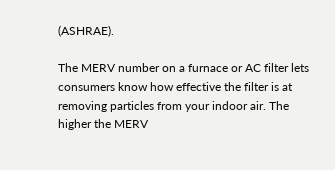(ASHRAE).

The MERV number on a furnace or AC filter lets consumers know how effective the filter is at removing particles from your indoor air. The higher the MERV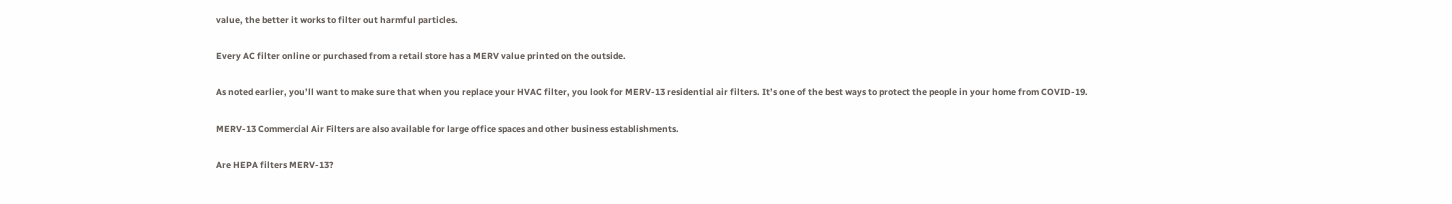value, the better it works to filter out harmful particles.

Every AC filter online or purchased from a retail store has a MERV value printed on the outside.

As noted earlier, you’ll want to make sure that when you replace your HVAC filter, you look for MERV-13 residential air filters. It’s one of the best ways to protect the people in your home from COVID-19.

MERV-13 Commercial Air Filters are also available for large office spaces and other business establishments.

Are HEPA filters MERV-13?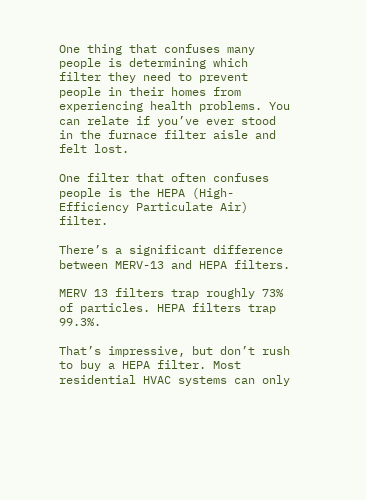One thing that confuses many people is determining which filter they need to prevent people in their homes from experiencing health problems. You can relate if you’ve ever stood in the furnace filter aisle and felt lost.

One filter that often confuses people is the HEPA (High-Efficiency Particulate Air) filter.

There’s a significant difference between MERV-13 and HEPA filters.

MERV 13 filters trap roughly 73% of particles. HEPA filters trap 99.3%.

That’s impressive, but don’t rush to buy a HEPA filter. Most residential HVAC systems can only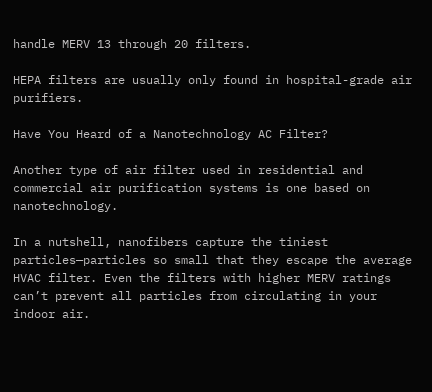handle MERV 13 through 20 filters.

HEPA filters are usually only found in hospital-grade air purifiers.

Have You Heard of a Nanotechnology AC Filter?

Another type of air filter used in residential and commercial air purification systems is one based on nanotechnology.

In a nutshell, nanofibers capture the tiniest particles—particles so small that they escape the average HVAC filter. Even the filters with higher MERV ratings can’t prevent all particles from circulating in your indoor air.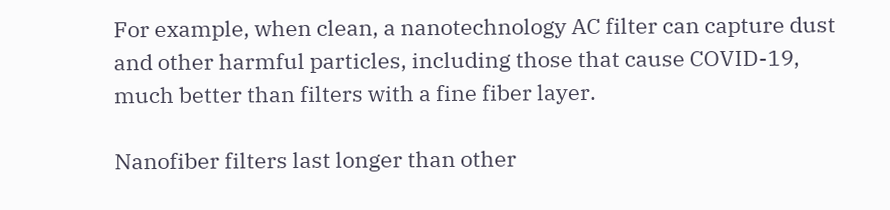For example, when clean, a nanotechnology AC filter can capture dust and other harmful particles, including those that cause COVID-19, much better than filters with a fine fiber layer.

Nanofiber filters last longer than other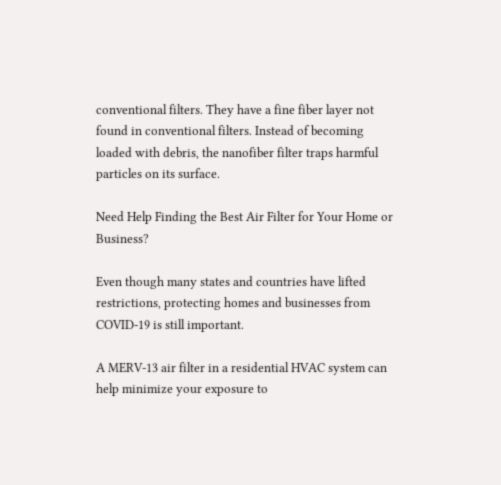conventional filters. They have a fine fiber layer not found in conventional filters. Instead of becoming loaded with debris, the nanofiber filter traps harmful particles on its surface.

Need Help Finding the Best Air Filter for Your Home or Business?

Even though many states and countries have lifted restrictions, protecting homes and businesses from COVID-19 is still important.

A MERV-13 air filter in a residential HVAC system can help minimize your exposure to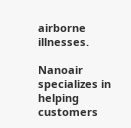airborne illnesses.

Nanoair specializes in helping customers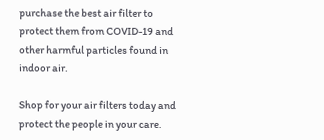purchase the best air filter to protect them from COVID-19 and other harmful particles found in indoor air.

Shop for your air filters today and protect the people in your care.